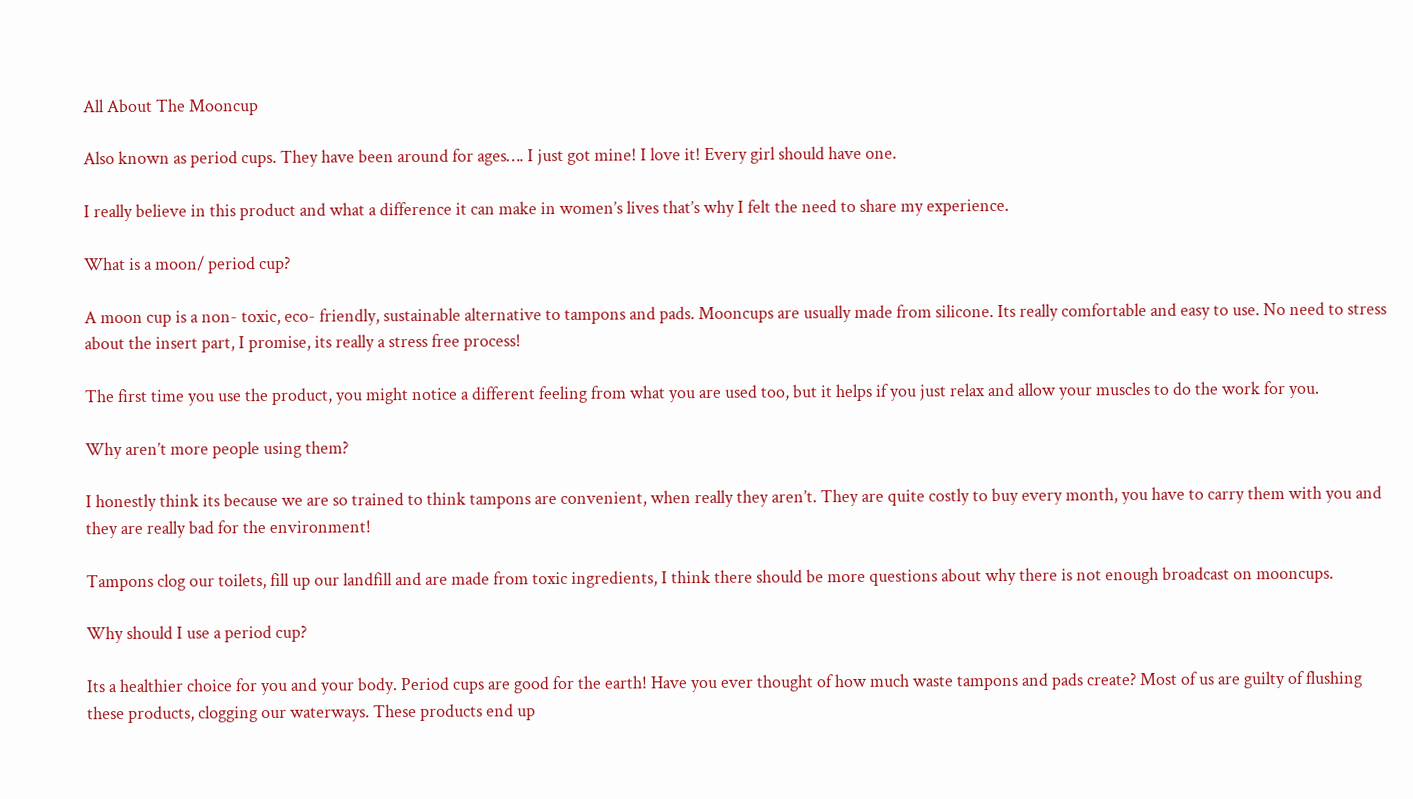All About The Mooncup

Also known as period cups. They have been around for ages…. I just got mine! I love it! Every girl should have one.

I really believe in this product and what a difference it can make in women’s lives that’s why I felt the need to share my experience.

What is a moon/ period cup?

A moon cup is a non- toxic, eco- friendly, sustainable alternative to tampons and pads. Mooncups are usually made from silicone. Its really comfortable and easy to use. No need to stress about the insert part, I promise, its really a stress free process!

The first time you use the product, you might notice a different feeling from what you are used too, but it helps if you just relax and allow your muscles to do the work for you.

Why aren’t more people using them?

I honestly think its because we are so trained to think tampons are convenient, when really they aren’t. They are quite costly to buy every month, you have to carry them with you and they are really bad for the environment!

Tampons clog our toilets, fill up our landfill and are made from toxic ingredients, I think there should be more questions about why there is not enough broadcast on mooncups.

Why should I use a period cup?

Its a healthier choice for you and your body. Period cups are good for the earth! Have you ever thought of how much waste tampons and pads create? Most of us are guilty of flushing these products, clogging our waterways. These products end up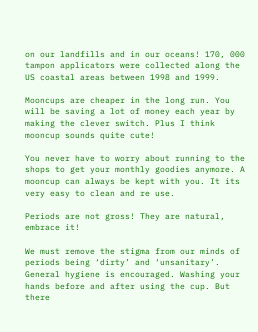on our landfills and in our oceans! 170, 000 tampon applicators were collected along the US coastal areas between 1998 and 1999.

Mooncups are cheaper in the long run. You will be saving a lot of money each year by making the clever switch. Plus I think mooncup sounds quite cute!

You never have to worry about running to the shops to get your monthly goodies anymore. A mooncup can always be kept with you. It its very easy to clean and re use.

Periods are not gross! They are natural, embrace it!

We must remove the stigma from our minds of periods being ‘dirty’ and ‘unsanitary’. General hygiene is encouraged. Washing your hands before and after using the cup. But there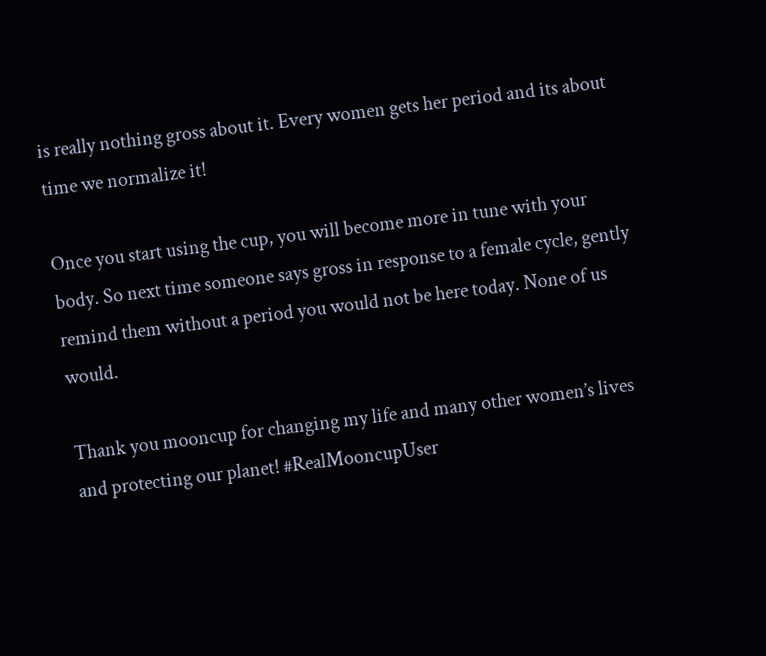is really nothing gross about it. Every women gets her period and its about time we normalize it!

Once you start using the cup, you will become more in tune with your body. So next time someone says gross in response to a female cycle, gently remind them without a period you would not be here today. None of us would.

Thank you mooncup for changing my life and many other women’s lives and protecting our planet! #RealMooncupUser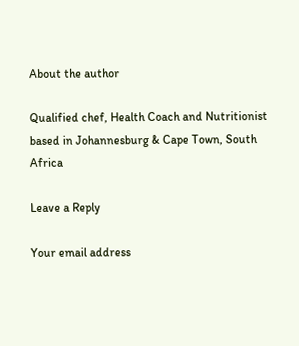About the author

Qualified chef, Health Coach and Nutritionist based in Johannesburg & Cape Town, South Africa

Leave a Reply

Your email address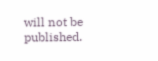will not be published.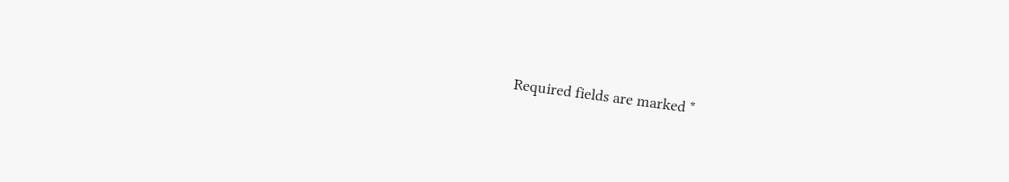Required fields are marked *